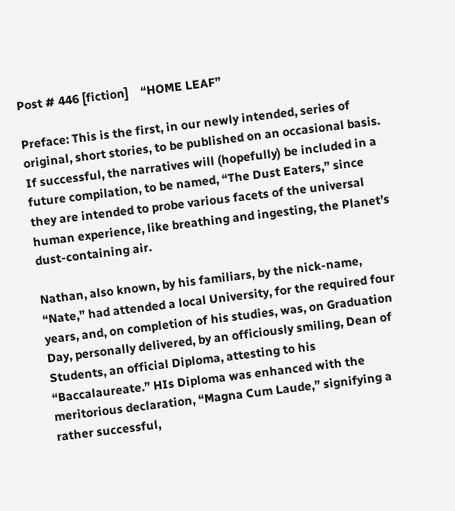Post # 446 [fiction]    “HOME LEAF”

Preface: This is the first, in our newly intended, series of original, short stories, to be published on an occasional basis. If successful, the narratives will (hopefully) be included in a future compilation, to be named, “The Dust Eaters,” since they are intended to probe various facets of the universal human experience, like breathing and ingesting, the Planet’s dust-containing air.

Nathan, also known, by his familiars, by the nick-name, “Nate,” had attended a local University, for the required four years, and, on completion of his studies, was, on Graduation Day, personally delivered, by an officiously smiling, Dean of Students, an official Diploma, attesting to his “Baccalaureate.” HIs Diploma was enhanced with the meritorious declaration, “Magna Cum Laude,” signifying a rather successful,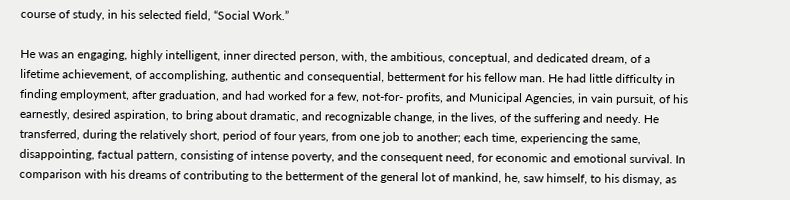course of study, in his selected field, “Social Work.”

He was an engaging, highly intelligent, inner directed person, with, the ambitious, conceptual, and dedicated dream, of a lifetime achievement, of accomplishing, authentic and consequential, betterment for his fellow man. He had little difficulty in finding employment, after graduation, and had worked for a few, not-for- profits, and Municipal Agencies, in vain pursuit, of his earnestly, desired aspiration, to bring about dramatic, and recognizable change, in the lives, of the suffering and needy. He transferred, during the relatively short, period of four years, from one job to another; each time, experiencing the same, disappointing, factual pattern, consisting of intense poverty, and the consequent need, for economic and emotional survival. In comparison with his dreams of contributing to the betterment of the general lot of mankind, he, saw himself, to his dismay, as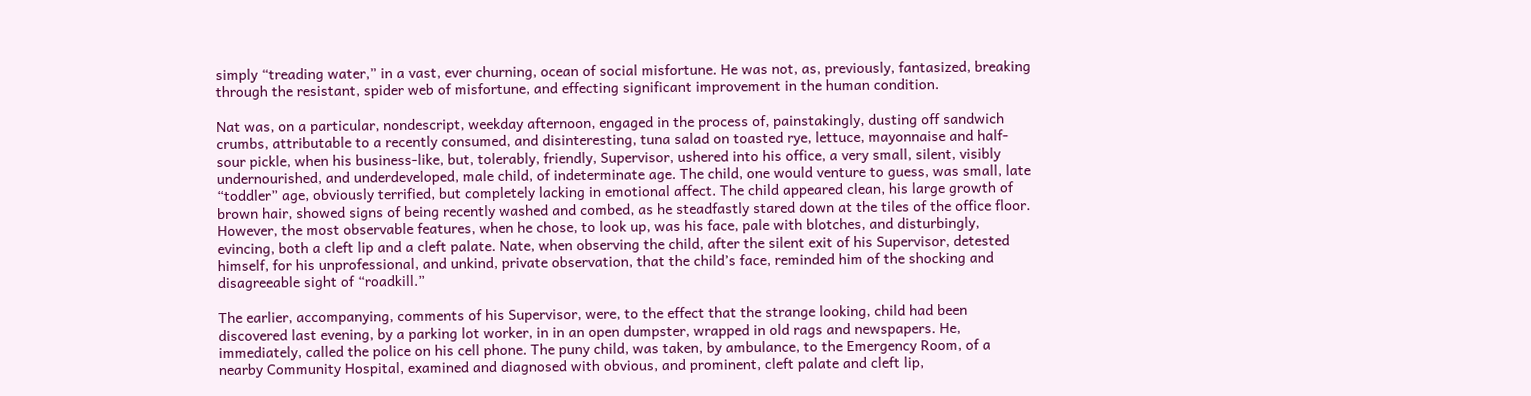simply “treading water,” in a vast, ever churning, ocean of social misfortune. He was not, as, previously, fantasized, breaking through the resistant, spider web of misfortune, and effecting significant improvement in the human condition.

Nat was, on a particular, nondescript, weekday afternoon, engaged in the process of, painstakingly, dusting off sandwich crumbs, attributable to a recently consumed, and disinteresting, tuna salad on toasted rye, lettuce, mayonnaise and half- sour pickle, when his business-like, but, tolerably, friendly, Supervisor, ushered into his office, a very small, silent, visibly undernourished, and underdeveloped, male child, of indeterminate age. The child, one would venture to guess, was small, late “toddler” age, obviously terrified, but completely lacking in emotional affect. The child appeared clean, his large growth of brown hair, showed signs of being recently washed and combed, as he steadfastly stared down at the tiles of the office floor. However, the most observable features, when he chose, to look up, was his face, pale with blotches, and disturbingly, evincing, both a cleft lip and a cleft palate. Nate, when observing the child, after the silent exit of his Supervisor, detested himself, for his unprofessional, and unkind, private observation, that the child’s face, reminded him of the shocking and disagreeable sight of “roadkill.”

The earlier, accompanying, comments of his Supervisor, were, to the effect that the strange looking, child had been discovered last evening, by a parking lot worker, in in an open dumpster, wrapped in old rags and newspapers. He, immediately, called the police on his cell phone. The puny child, was taken, by ambulance, to the Emergency Room, of a nearby Community Hospital, examined and diagnosed with obvious, and prominent, cleft palate and cleft lip,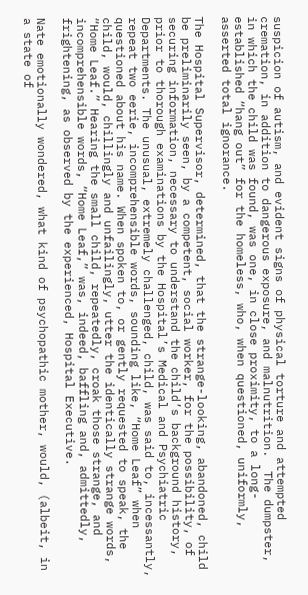suspicion of autism, and evident signs of physical torture and attempted cremation, in addition to dangerous exposure, and malnutrition.  The dumpster, in which the child was found, was one, in close proximity, to a long- established “hang out” for the homeless, who, when questioned, uniformly, asserted total ignorance.

The Hospital Supervisor, determined, that the strange-looking, abandoned, child be preliminarily seen, by a competent, social worker, for the possibility, of securing information, necessary to understand the child’s background history, prior to thorough examinations by the Hospital’s Medical and Psychiatric Departments. The unusual, extremely challenged, child, was said to, incessantly, repeat two eerie, incomprehensible words, sounding like, “Home Leaf” when questioned about his name. When spoken to, or gently requested to speak, the child, would, chillingly and unfailingly, utter the identically strange words, “Home Leaf.” Hearing the small child, repeatedly, croak those strange, and incomprehensible words, “Home Leaf,” was, indeed, baffling and, admittedly, frightening, as observed by the experienced, Hospital Executive.

Nate emotionally wondered, what kind of psychopathic mother, would, (albeit, in a state of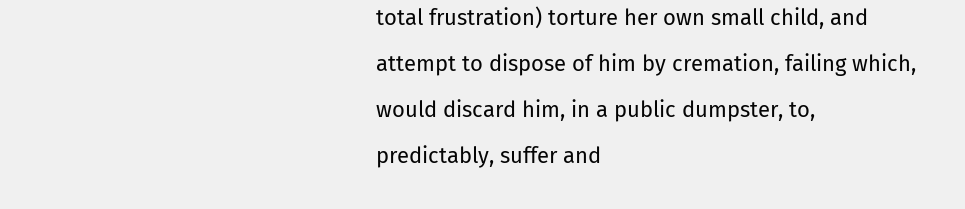total frustration) torture her own small child, and attempt to dispose of him by cremation, failing which, would discard him, in a public dumpster, to, predictably, suffer and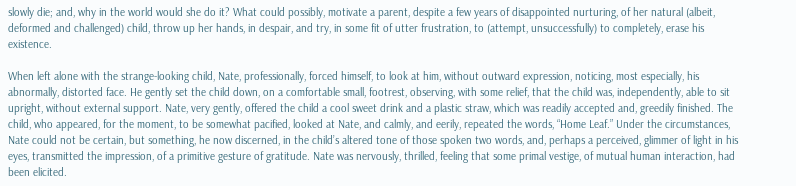slowly die; and, why in the world would she do it? What could possibly, motivate a parent, despite a few years of disappointed nurturing, of her natural (albeit, deformed and challenged) child, throw up her hands, in despair, and try, in some fit of utter frustration, to (attempt, unsuccessfully) to completely, erase his existence.

When left alone with the strange-looking child, Nate, professionally, forced himself, to look at him, without outward expression, noticing, most especially, his abnormally, distorted face. He gently set the child down, on a comfortable small, footrest, observing, with some relief, that the child was, independently, able to sit upright, without external support. Nate, very gently, offered the child a cool sweet drink and a plastic straw, which was readily accepted and, greedily finished. The child, who appeared, for the moment, to be somewhat pacified, looked at Nate, and calmly, and eerily, repeated the words, “Home Leaf.” Under the circumstances, Nate could not be certain, but something, he now discerned, in the child’s altered tone of those spoken two words, and, perhaps a perceived, glimmer of light in his eyes, transmitted the impression, of a primitive gesture of gratitude. Nate was nervously, thrilled, feeling that some primal vestige, of mutual human interaction, had been elicited.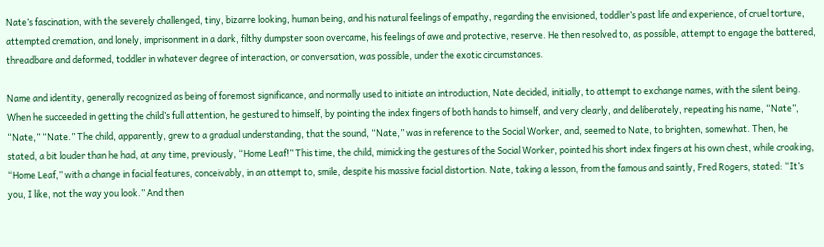Nate’s fascination, with the severely challenged, tiny, bizarre looking, human being, and his natural feelings of empathy, regarding the envisioned, toddler’s past life and experience, of cruel torture, attempted cremation, and lonely, imprisonment in a dark, filthy dumpster soon overcame, his feelings of awe and protective, reserve. He then resolved to, as possible, attempt to engage the battered, threadbare and deformed, toddler in whatever degree of interaction, or conversation, was possible, under the exotic circumstances.

Name and identity, generally recognized as being of foremost significance, and normally used to initiate an introduction, Nate decided, initially, to attempt to exchange names, with the silent being. When he succeeded in getting the child’s full attention, he gestured to himself, by pointing the index fingers of both hands to himself, and very clearly, and deliberately, repeating his name, “Nate”, “Nate,” “Nate.” The child, apparently, grew to a gradual understanding, that the sound, “Nate,” was in reference to the Social Worker, and, seemed to Nate, to brighten, somewhat. Then, he stated, a bit louder than he had, at any time, previously, “Home Leaf!” This time, the child, mimicking the gestures of the Social Worker, pointed his short index fingers at his own chest, while croaking, “Home Leaf,” with a change in facial features, conceivably, in an attempt to, smile, despite his massive facial distortion. Nate, taking a lesson, from the famous and saintly, Fred Rogers, stated: “It’s you, I like, not the way you look.” And then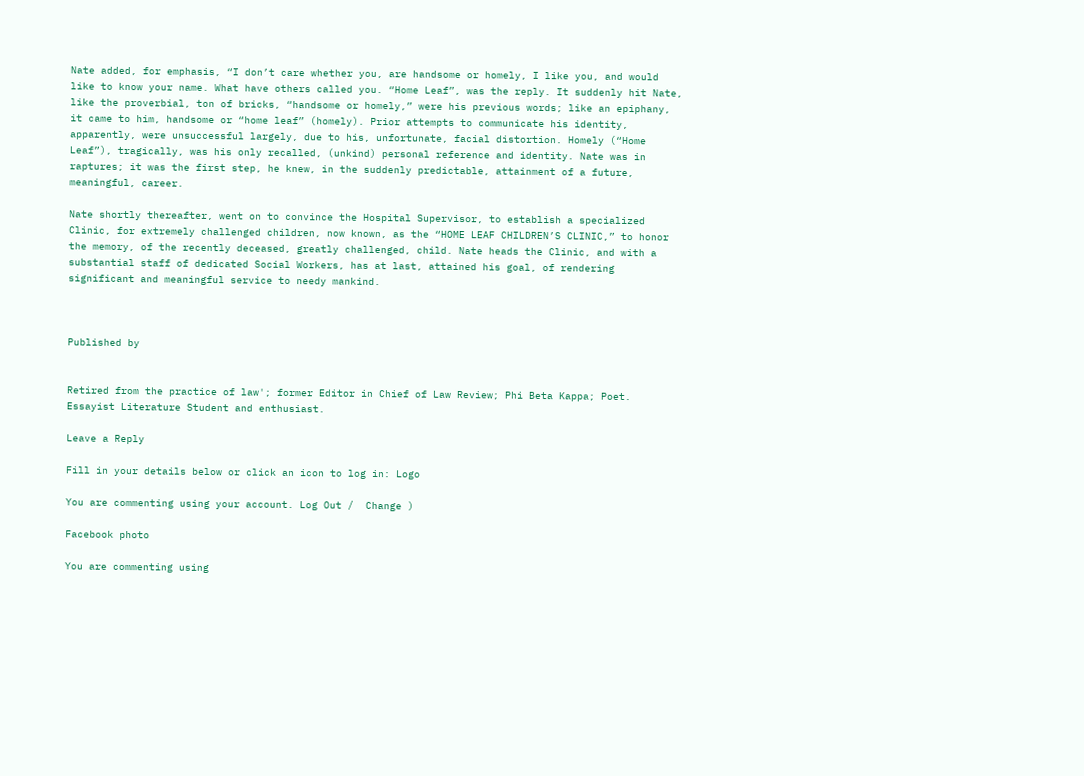Nate added, for emphasis, “I don’t care whether you, are handsome or homely, I like you, and would like to know your name. What have others called you. “Home Leaf”, was the reply. It suddenly hit Nate, like the proverbial, ton of bricks, “handsome or homely,” were his previous words; like an epiphany, it came to him, handsome or “home leaf” (homely). Prior attempts to communicate his identity, apparently, were unsuccessful largely, due to his, unfortunate, facial distortion. Homely (“Home Leaf”), tragically, was his only recalled, (unkind) personal reference and identity. Nate was in raptures; it was the first step, he knew, in the suddenly predictable, attainment of a future, meaningful, career.

Nate shortly thereafter, went on to convince the Hospital Supervisor, to establish a specialized Clinic, for extremely challenged children, now known, as the “HOME LEAF CHILDREN’S CLINIC,” to honor the memory, of the recently deceased, greatly challenged, child. Nate heads the Clinic, and with a substantial staff of dedicated Social Workers, has at last, attained his goal, of rendering significant and meaningful service to needy mankind.



Published by


Retired from the practice of law'; former Editor in Chief of Law Review; Phi Beta Kappa; Poet. Essayist Literature Student and enthusiast.

Leave a Reply

Fill in your details below or click an icon to log in: Logo

You are commenting using your account. Log Out /  Change )

Facebook photo

You are commenting using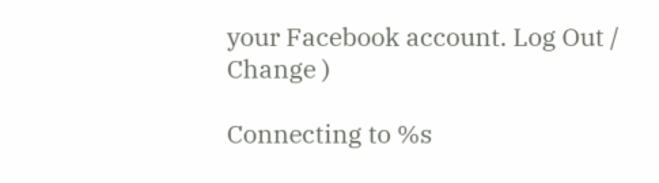your Facebook account. Log Out /  Change )

Connecting to %s